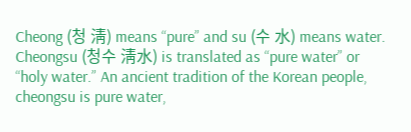Cheong (청 淸) means “pure” and su (수 水) means water. Cheongsu (청수 淸水) is translated as “pure water” or “holy water.” An ancient tradition of the Korean people, cheongsu is pure water,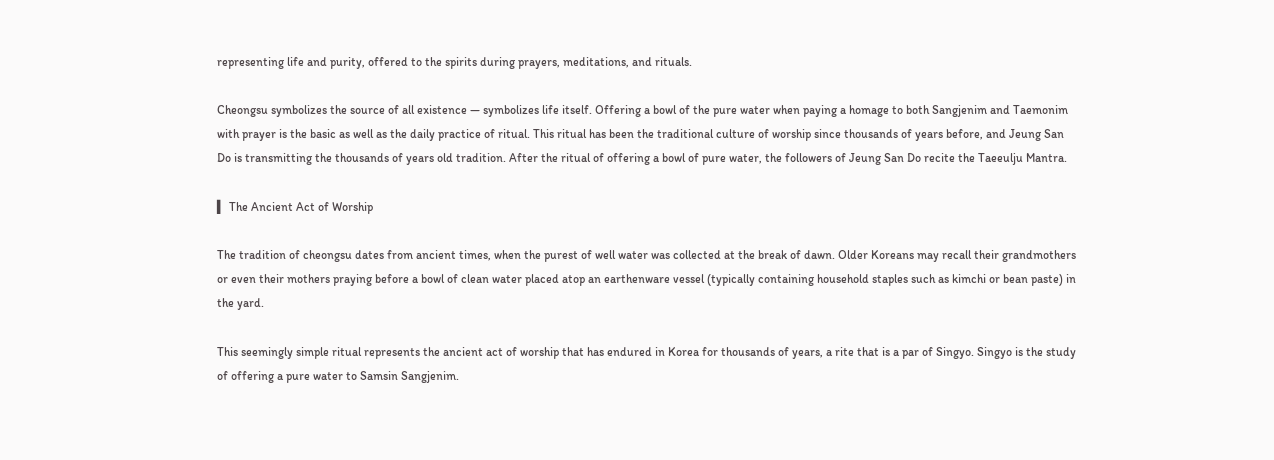representing life and purity, offered to the spirits during prayers, meditations, and rituals.

Cheongsu symbolizes the source of all existence — symbolizes life itself. Offering a bowl of the pure water when paying a homage to both Sangjenim and Taemonim with prayer is the basic as well as the daily practice of ritual. This ritual has been the traditional culture of worship since thousands of years before, and Jeung San Do is transmitting the thousands of years old tradition. After the ritual of offering a bowl of pure water, the followers of Jeung San Do recite the Taeeulju Mantra.

▍ The Ancient Act of Worship

The tradition of cheongsu dates from ancient times, when the purest of well water was collected at the break of dawn. Older Koreans may recall their grandmothers or even their mothers praying before a bowl of clean water placed atop an earthenware vessel (typically containing household staples such as kimchi or bean paste) in the yard.

This seemingly simple ritual represents the ancient act of worship that has endured in Korea for thousands of years, a rite that is a par of Singyo. Singyo is the study of offering a pure water to Samsin Sangjenim.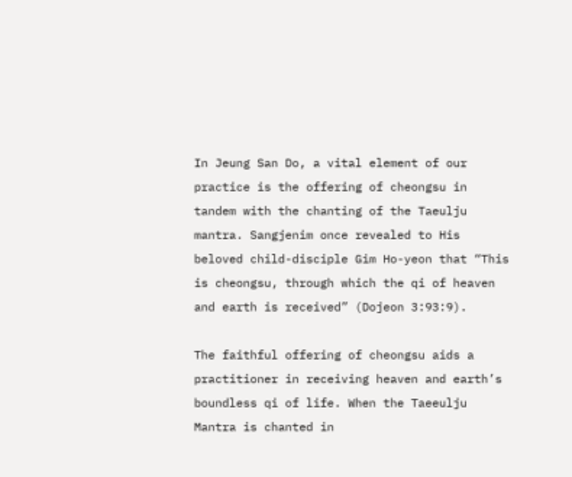In Jeung San Do, a vital element of our practice is the offering of cheongsu in tandem with the chanting of the Taeulju mantra. Sangjenim once revealed to His beloved child-disciple Gim Ho-yeon that “This is cheongsu, through which the qi of heaven and earth is received” (Dojeon 3:93:9).

The faithful offering of cheongsu aids a practitioner in receiving heaven and earth’s boundless qi of life. When the Taeeulju Mantra is chanted in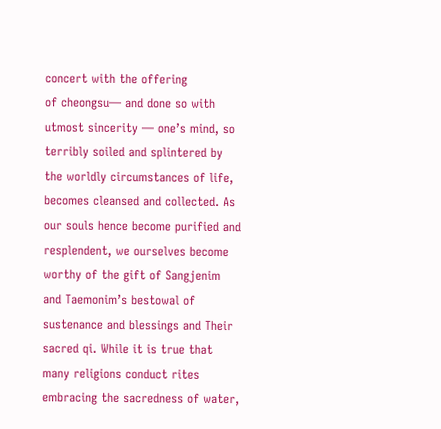concert with the offering
of cheongsu— and done so with utmost sincerity — one’s mind, so terribly soiled and splintered by the worldly circumstances of life, becomes cleansed and collected. As our souls hence become purified and resplendent, we ourselves become worthy of the gift of Sangjenim and Taemonim’s bestowal of sustenance and blessings and Their sacred qi. While it is true that many religions conduct rites embracing the sacredness of water,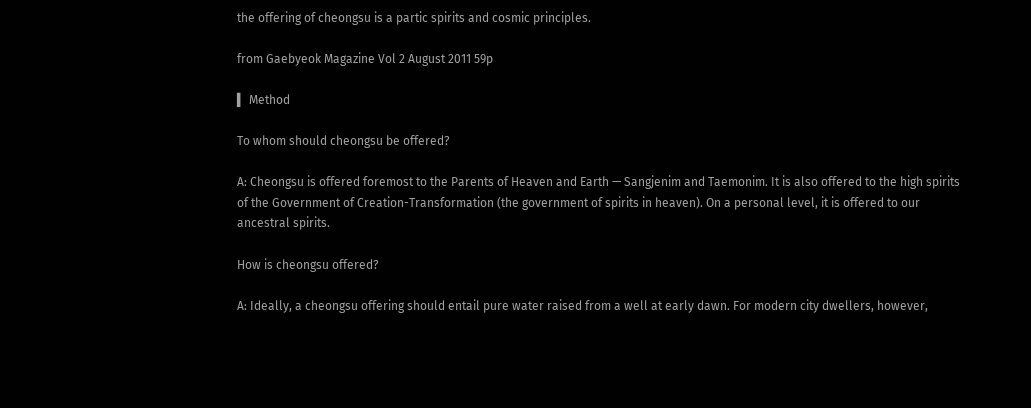the offering of cheongsu is a partic spirits and cosmic principles.

from Gaebyeok Magazine Vol 2 August 2011 59p

▍ Method

To whom should cheongsu be offered?

A: Cheongsu is offered foremost to the Parents of Heaven and Earth — Sangjenim and Taemonim. It is also offered to the high spirits of the Government of Creation-Transformation (the government of spirits in heaven). On a personal level, it is offered to our ancestral spirits.

How is cheongsu offered?

A: Ideally, a cheongsu offering should entail pure water raised from a well at early dawn. For modern city dwellers, however,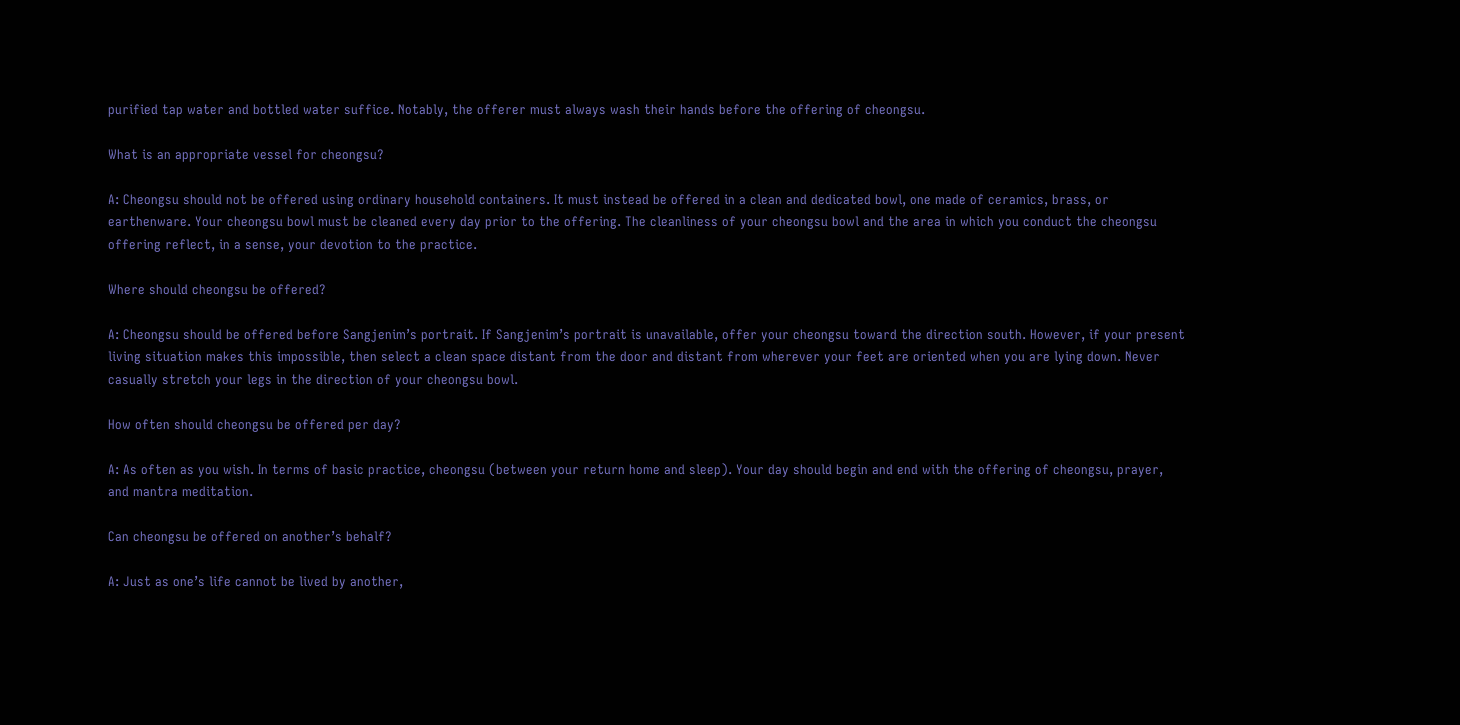purified tap water and bottled water suffice. Notably, the offerer must always wash their hands before the offering of cheongsu.

What is an appropriate vessel for cheongsu?

A: Cheongsu should not be offered using ordinary household containers. It must instead be offered in a clean and dedicated bowl, one made of ceramics, brass, or earthenware. Your cheongsu bowl must be cleaned every day prior to the offering. The cleanliness of your cheongsu bowl and the area in which you conduct the cheongsu offering reflect, in a sense, your devotion to the practice.

Where should cheongsu be offered?

A: Cheongsu should be offered before Sangjenim’s portrait. If Sangjenim’s portrait is unavailable, offer your cheongsu toward the direction south. However, if your present living situation makes this impossible, then select a clean space distant from the door and distant from wherever your feet are oriented when you are lying down. Never casually stretch your legs in the direction of your cheongsu bowl.

How often should cheongsu be offered per day?

A: As often as you wish. In terms of basic practice, cheongsu (between your return home and sleep). Your day should begin and end with the offering of cheongsu, prayer, and mantra meditation.

Can cheongsu be offered on another’s behalf?

A: Just as one’s life cannot be lived by another,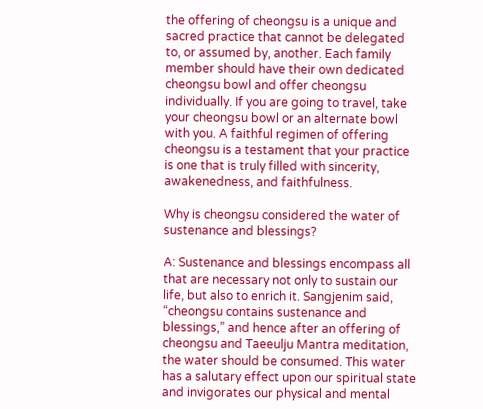the offering of cheongsu is a unique and sacred practice that cannot be delegated to, or assumed by, another. Each family member should have their own dedicated cheongsu bowl and offer cheongsu individually. If you are going to travel, take your cheongsu bowl or an alternate bowl with you. A faithful regimen of offering cheongsu is a testament that your practice is one that is truly filled with sincerity, awakenedness, and faithfulness.

Why is cheongsu considered the water of sustenance and blessings?

A: Sustenance and blessings encompass all that are necessary not only to sustain our life, but also to enrich it. Sangjenim said, “cheongsu contains sustenance and blessings,” and hence after an offering of cheongsu and Taeeulju Mantra meditation, the water should be consumed. This water has a salutary effect upon our spiritual state and invigorates our physical and mental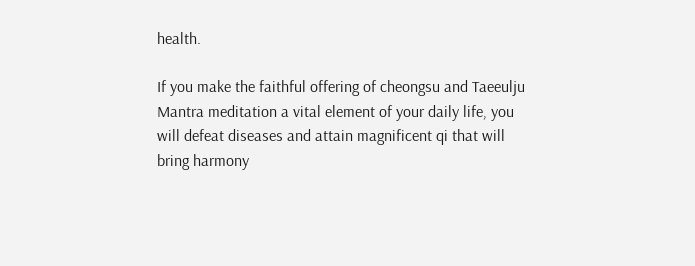health.

If you make the faithful offering of cheongsu and Taeeulju Mantra meditation a vital element of your daily life, you will defeat diseases and attain magnificent qi that will bring harmony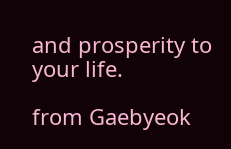and prosperity to your life.

from Gaebyeok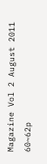Magazine Vol 2 August 2011 60~62p